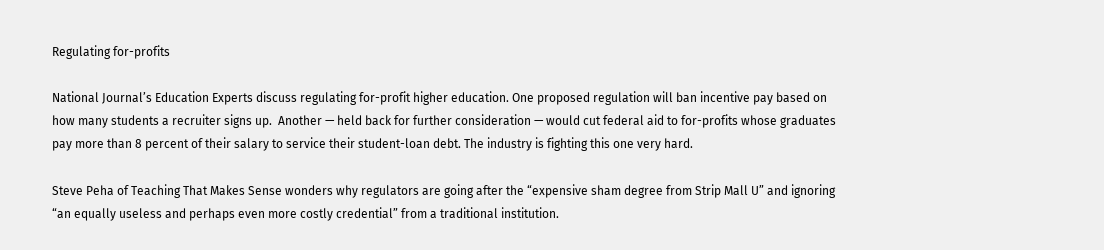Regulating for-profits

National Journal’s Education Experts discuss regulating for-profit higher education. One proposed regulation will ban incentive pay based on how many students a recruiter signs up.  Another — held back for further consideration — would cut federal aid to for-profits whose graduates pay more than 8 percent of their salary to service their student-loan debt. The industry is fighting this one very hard.

Steve Peha of Teaching That Makes Sense wonders why regulators are going after the “expensive sham degree from Strip Mall U” and ignoring “an equally useless and perhaps even more costly credential” from a traditional institution.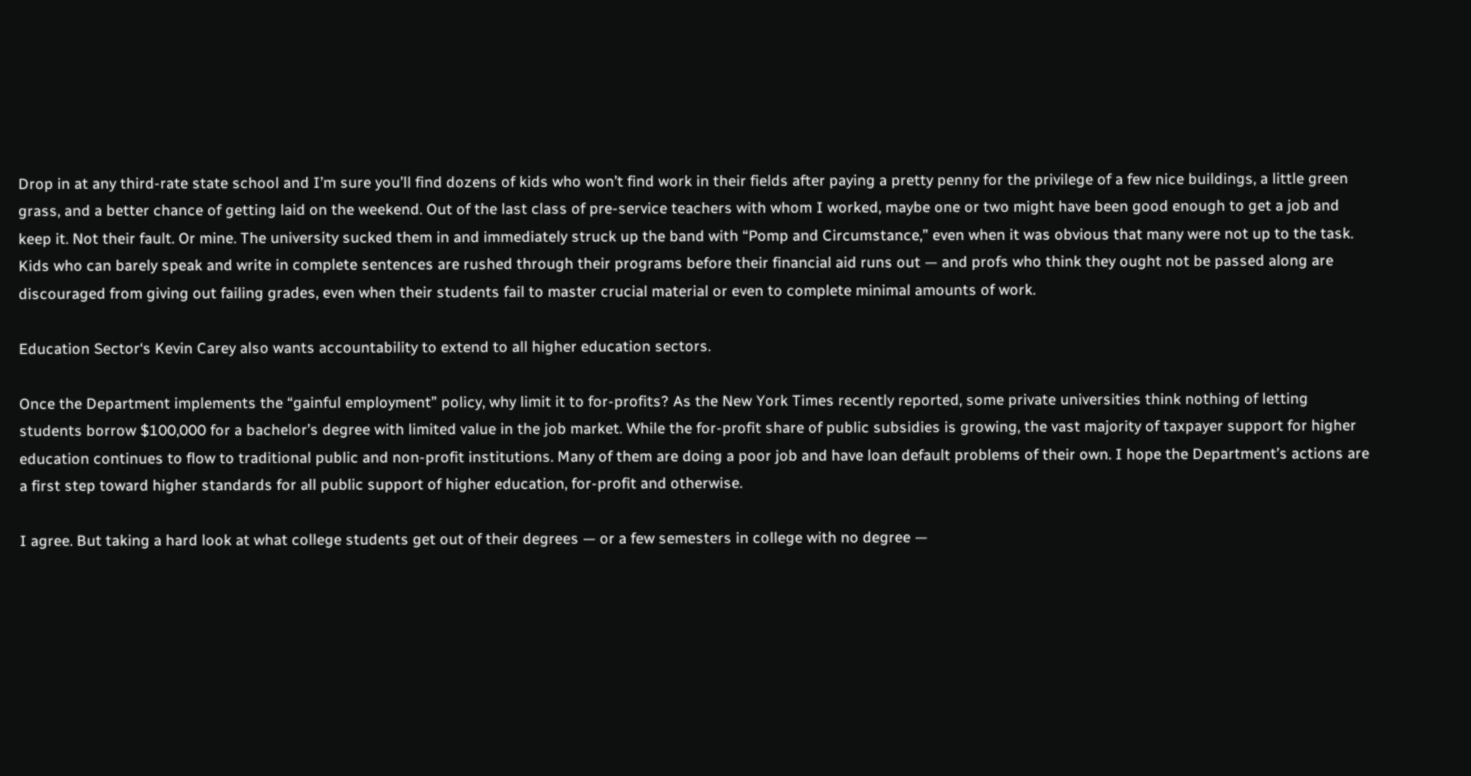Drop in at any third-rate state school and I’m sure you’ll find dozens of kids who won’t find work in their fields after paying a pretty penny for the privilege of a few nice buildings, a little green grass, and a better chance of getting laid on the weekend. Out of the last class of pre-service teachers with whom I worked, maybe one or two might have been good enough to get a job and keep it. Not their fault. Or mine. The university sucked them in and immediately struck up the band with “Pomp and Circumstance,” even when it was obvious that many were not up to the task. Kids who can barely speak and write in complete sentences are rushed through their programs before their financial aid runs out — and profs who think they ought not be passed along are discouraged from giving out failing grades, even when their students fail to master crucial material or even to complete minimal amounts of work.

Education Sector‘s Kevin Carey also wants accountability to extend to all higher education sectors.

Once the Department implements the “gainful employment” policy, why limit it to for-profits? As the New York Times recently reported, some private universities think nothing of letting students borrow $100,000 for a bachelor’s degree with limited value in the job market. While the for-profit share of public subsidies is growing, the vast majority of taxpayer support for higher education continues to flow to traditional public and non-profit institutions. Many of them are doing a poor job and have loan default problems of their own. I hope the Department’s actions are a first step toward higher standards for all public support of higher education, for-profit and otherwise.

I agree. But taking a hard look at what college students get out of their degrees — or a few semesters in college with no degree —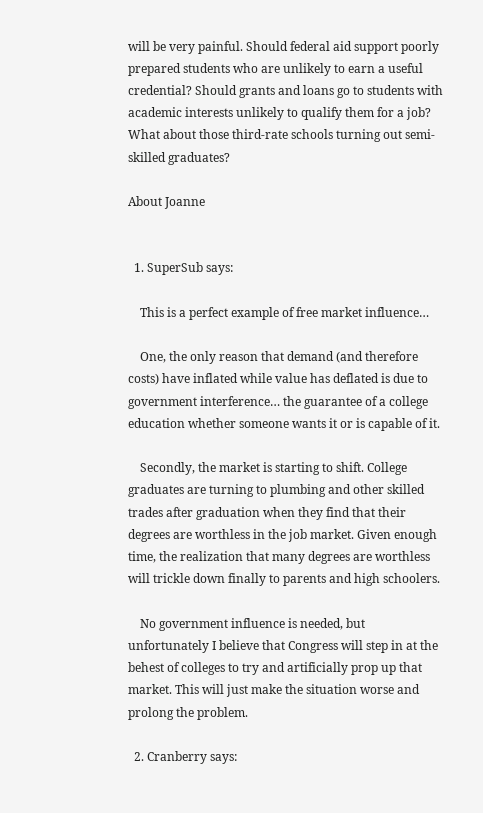will be very painful. Should federal aid support poorly prepared students who are unlikely to earn a useful credential? Should grants and loans go to students with academic interests unlikely to qualify them for a job? What about those third-rate schools turning out semi-skilled graduates?

About Joanne


  1. SuperSub says:

    This is a perfect example of free market influence…

    One, the only reason that demand (and therefore costs) have inflated while value has deflated is due to government interference… the guarantee of a college education whether someone wants it or is capable of it.

    Secondly, the market is starting to shift. College graduates are turning to plumbing and other skilled trades after graduation when they find that their degrees are worthless in the job market. Given enough time, the realization that many degrees are worthless will trickle down finally to parents and high schoolers.

    No government influence is needed, but unfortunately I believe that Congress will step in at the behest of colleges to try and artificially prop up that market. This will just make the situation worse and prolong the problem.

  2. Cranberry says: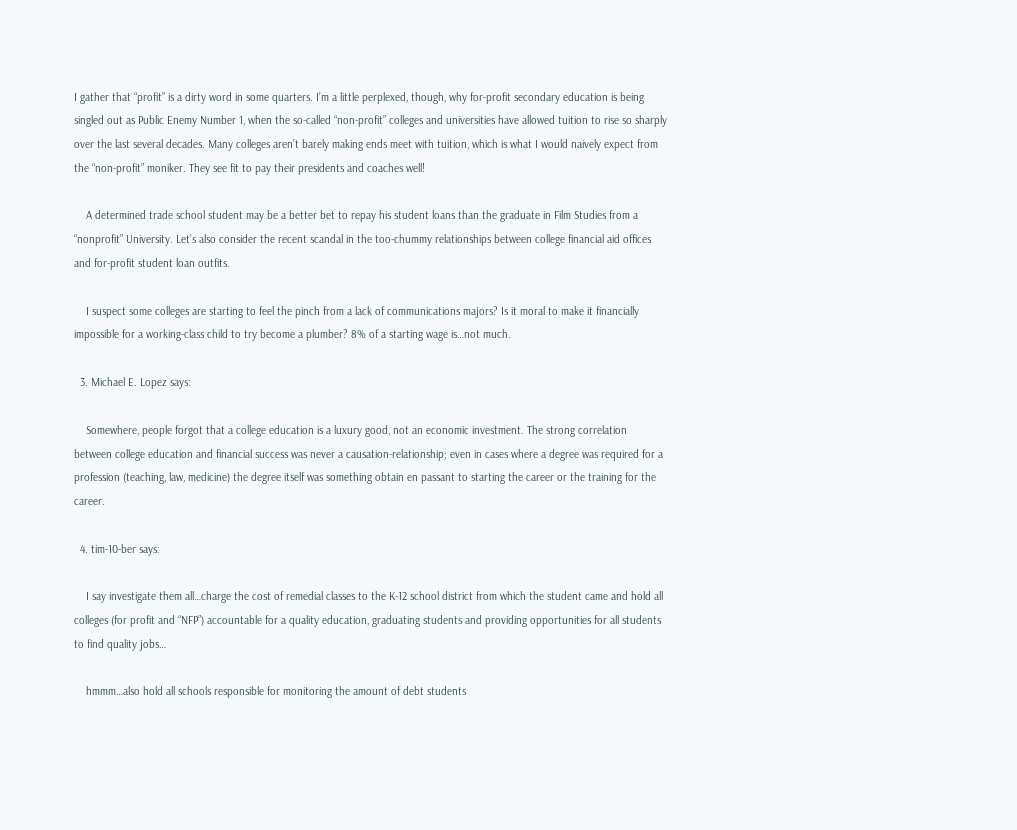I gather that “profit” is a dirty word in some quarters. I’m a little perplexed, though, why for-profit secondary education is being singled out as Public Enemy Number 1, when the so-called “non-profit” colleges and universities have allowed tuition to rise so sharply over the last several decades. Many colleges aren’t barely making ends meet with tuition, which is what I would naively expect from the “non-profit” moniker. They see fit to pay their presidents and coaches well!

    A determined trade school student may be a better bet to repay his student loans than the graduate in Film Studies from a “nonprofit” University. Let’s also consider the recent scandal in the too-chummy relationships between college financial aid offices and for-profit student loan outfits.

    I suspect some colleges are starting to feel the pinch from a lack of communications majors? Is it moral to make it financially impossible for a working-class child to try become a plumber? 8% of a starting wage is…not much.

  3. Michael E. Lopez says:

    Somewhere, people forgot that a college education is a luxury good, not an economic investment. The strong correlation between college education and financial success was never a causation-relationship; even in cases where a degree was required for a profession (teaching, law, medicine) the degree itself was something obtain en passant to starting the career or the training for the career.

  4. tim-10-ber says:

    I say investigate them all…charge the cost of remedial classes to the K-12 school district from which the student came and hold all colleges (for profit and “NFP”) accountable for a quality education, graduating students and providing opportunities for all students to find quality jobs…

    hmmm…also hold all schools responsible for monitoring the amount of debt students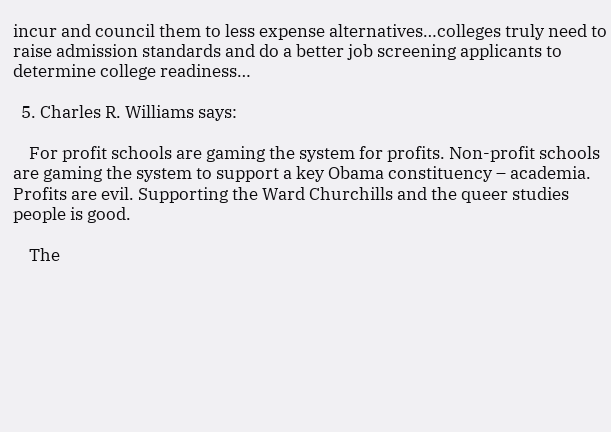incur and council them to less expense alternatives…colleges truly need to raise admission standards and do a better job screening applicants to determine college readiness…

  5. Charles R. Williams says:

    For profit schools are gaming the system for profits. Non-profit schools are gaming the system to support a key Obama constituency – academia. Profits are evil. Supporting the Ward Churchills and the queer studies people is good.

    The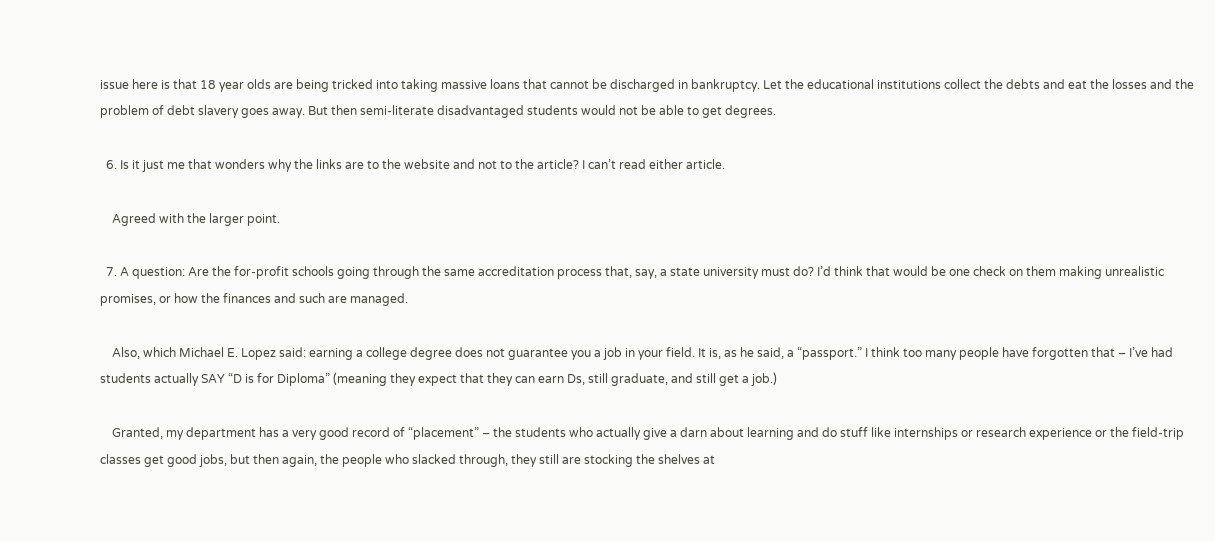issue here is that 18 year olds are being tricked into taking massive loans that cannot be discharged in bankruptcy. Let the educational institutions collect the debts and eat the losses and the problem of debt slavery goes away. But then semi-literate disadvantaged students would not be able to get degrees.

  6. Is it just me that wonders why the links are to the website and not to the article? I can’t read either article.

    Agreed with the larger point.

  7. A question: Are the for-profit schools going through the same accreditation process that, say, a state university must do? I’d think that would be one check on them making unrealistic promises, or how the finances and such are managed.

    Also, which Michael E. Lopez said: earning a college degree does not guarantee you a job in your field. It is, as he said, a “passport.” I think too many people have forgotten that – I’ve had students actually SAY “D is for Diploma” (meaning they expect that they can earn Ds, still graduate, and still get a job.)

    Granted, my department has a very good record of “placement” – the students who actually give a darn about learning and do stuff like internships or research experience or the field-trip classes get good jobs, but then again, the people who slacked through, they still are stocking the shelves at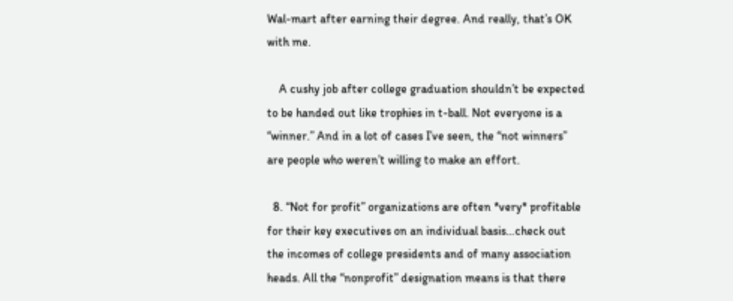Wal-mart after earning their degree. And really, that’s OK with me.

    A cushy job after college graduation shouldn’t be expected to be handed out like trophies in t-ball. Not everyone is a “winner.” And in a lot of cases I’ve seen, the “not winners” are people who weren’t willing to make an effort.

  8. “Not for profit” organizations are often *very* profitable for their key executives on an individual basis…check out the incomes of college presidents and of many association heads. All the “nonprofit” designation means is that there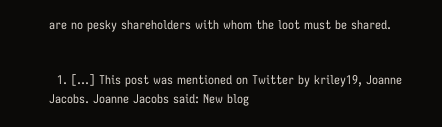are no pesky shareholders with whom the loot must be shared.


  1. […] This post was mentioned on Twitter by kriley19, Joanne Jacobs. Joanne Jacobs said: New blog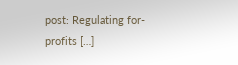post: Regulating for-profits […]